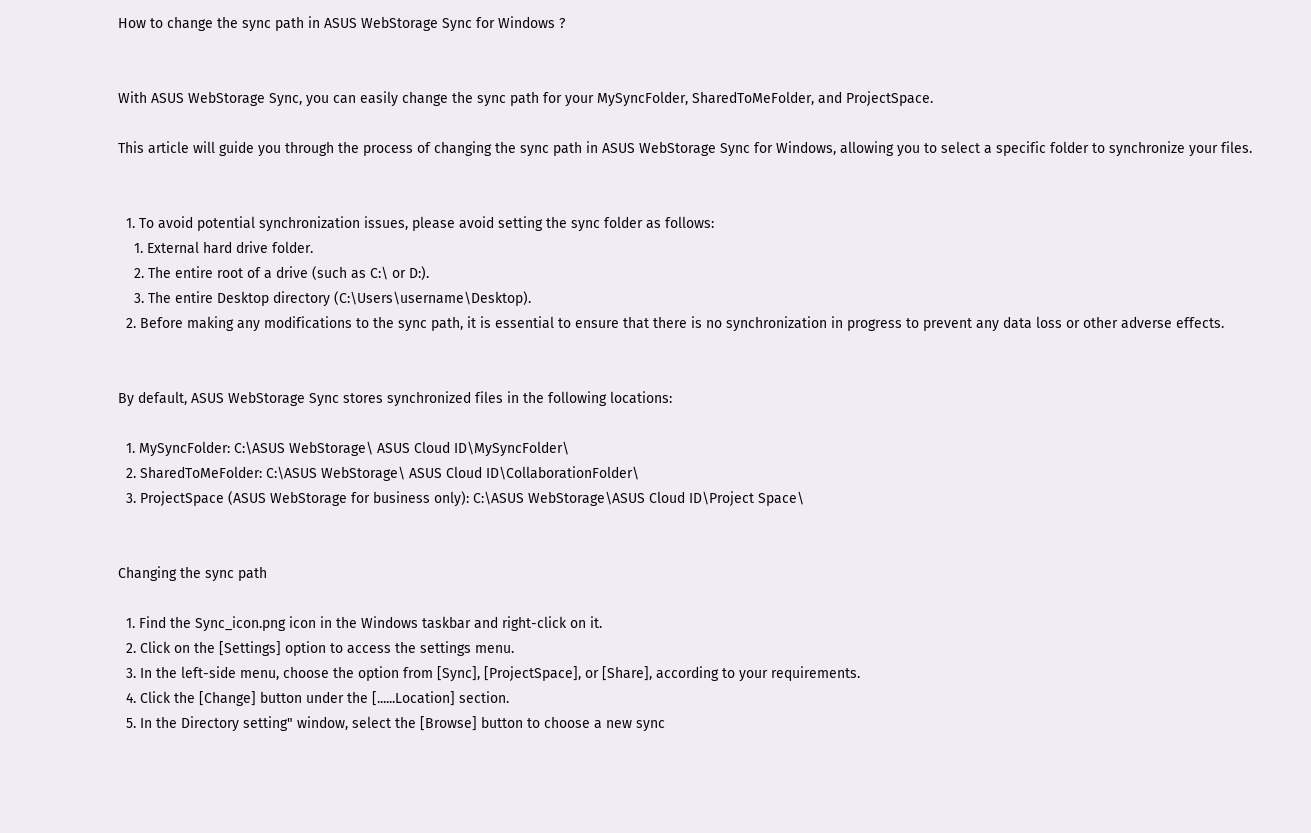How to change the sync path in ASUS WebStorage Sync for Windows ?


With ASUS WebStorage Sync, you can easily change the sync path for your MySyncFolder, SharedToMeFolder, and ProjectSpace.

This article will guide you through the process of changing the sync path in ASUS WebStorage Sync for Windows, allowing you to select a specific folder to synchronize your files.


  1. To avoid potential synchronization issues, please avoid setting the sync folder as follows:
    1. External hard drive folder.
    2. The entire root of a drive (such as C:\ or D:).
    3. The entire Desktop directory (C:\Users\username\Desktop).
  2. Before making any modifications to the sync path, it is essential to ensure that there is no synchronization in progress to prevent any data loss or other adverse effects.


By default, ASUS WebStorage Sync stores synchronized files in the following locations:

  1. MySyncFolder: C:\ASUS WebStorage\ ASUS Cloud ID\MySyncFolder\
  2. SharedToMeFolder: C:\ASUS WebStorage\ ASUS Cloud ID\CollaborationFolder\
  3. ProjectSpace (ASUS WebStorage for business only): C:\ASUS WebStorage\ASUS Cloud ID\Project Space\


Changing the sync path

  1. Find the Sync_icon.png icon in the Windows taskbar and right-click on it.
  2. Click on the [Settings] option to access the settings menu.
  3. In the left-side menu, choose the option from [Sync], [ProjectSpace], or [Share], according to your requirements.
  4. Click the [Change] button under the [......Location] section.
  5. In the Directory setting" window, select the [Browse] button to choose a new sync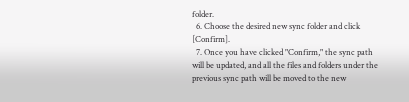folder.
  6. Choose the desired new sync folder and click [Confirm].
  7. Once you have clicked "Confirm," the sync path will be updated, and all the files and folders under the previous sync path will be moved to the new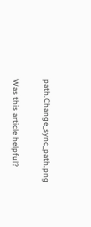path.Change_sync_path.png

Was this article helpful?